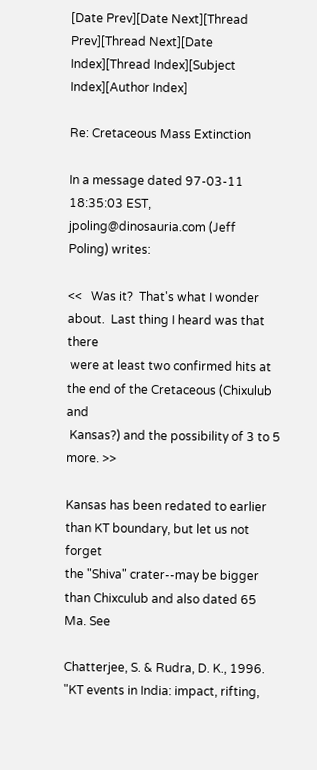[Date Prev][Date Next][Thread Prev][Thread Next][Date Index][Thread Index][Subject Index][Author Index]

Re: Cretaceous Mass Extinction

In a message dated 97-03-11 18:35:03 EST, jpoling@dinosauria.com (Jeff
Poling) writes:

<<   Was it?  That's what I wonder about.  Last thing I heard was that there
 were at least two confirmed hits at the end of the Cretaceous (Chixulub and
 Kansas?) and the possibility of 3 to 5 more. >>

Kansas has been redated to earlier than KT boundary, but let us not forget
the "Shiva" crater--may be bigger than Chixculub and also dated 65 Ma. See

Chatterjee, S. & Rudra, D. K., 1996. "KT events in India: impact, rifting,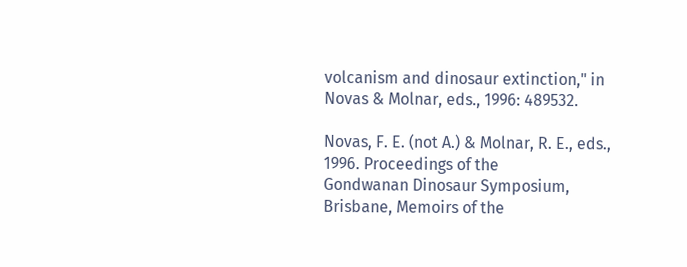volcanism and dinosaur extinction," in Novas & Molnar, eds., 1996: 489532.

Novas, F. E. (not A.) & Molnar, R. E., eds., 1996. Proceedings of the
Gondwanan Dinosaur Symposium, Brisbane, Memoirs of the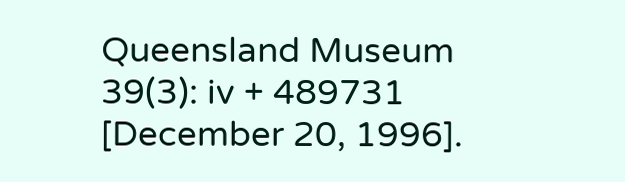Queensland Museum
39(3): iv + 489731 [December 20, 1996].